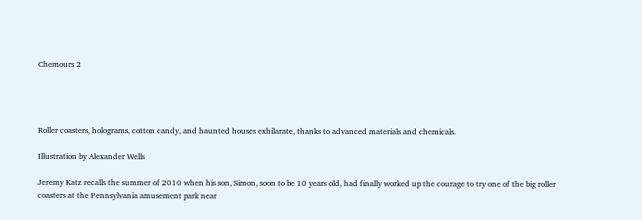Chemours 2




Roller coasters, holograms, cotton candy, and haunted houses exhilarate, thanks to advanced materials and chemicals.

Illustration by Alexander Wells

Jeremy Katz recalls the summer of 2010 when his son, Simon, soon to be 10 years old, had finally worked up the courage to try one of the big roller coasters at the Pennsylvania amusement park near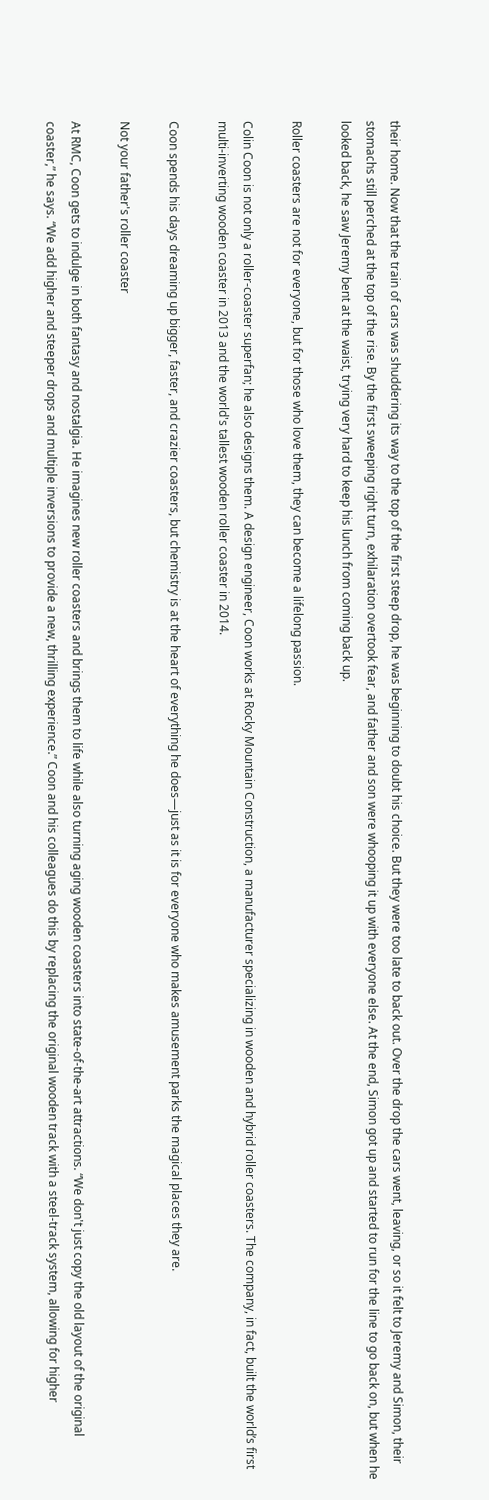their home. Now that the train of cars was shuddering its way to the top of the first steep drop, he was beginning to doubt his choice. But they were too late to back out. Over the drop the cars went, leaving, or so it felt to Jeremy and Simon, their stomachs still perched at the top of the rise. By the first sweeping right turn, exhilaration overtook fear, and father and son were whooping it up with everyone else. At the end, Simon got up and started to run for the line to go back on, but when he looked back, he saw Jeremy bent at the waist, trying very hard to keep his lunch from coming back up.

Roller coasters are not for everyone, but for those who love them, they can become a lifelong passion.

Colin Coon is not only a roller-coaster superfan; he also designs them. A design engineer, Coon works at Rocky Mountain Construction, a manufacturer specializing in wooden and hybrid roller coasters. The company, in fact, built the world’s first multi-inverting wooden coaster in 2013 and the world's tallest wooden roller coaster in 2014.

Coon spends his days dreaming up bigger, faster, and crazier coasters, but chemistry is at the heart of everything he does—just as it is for everyone who makes amusement parks the magical places they are.

Not your father's roller coaster

At RMC, Coon gets to indulge in both fantasy and nostalgia. He imagines new roller coasters and brings them to life while also turning aging wooden coasters into state-of-the-art attractions. “We don't just copy the old layout of the original coaster,” he says. “We add higher and steeper drops and multiple inversions to provide a new, thrilling experience.” Coon and his colleagues do this by replacing the original wooden track with a steel-track system, allowing for higher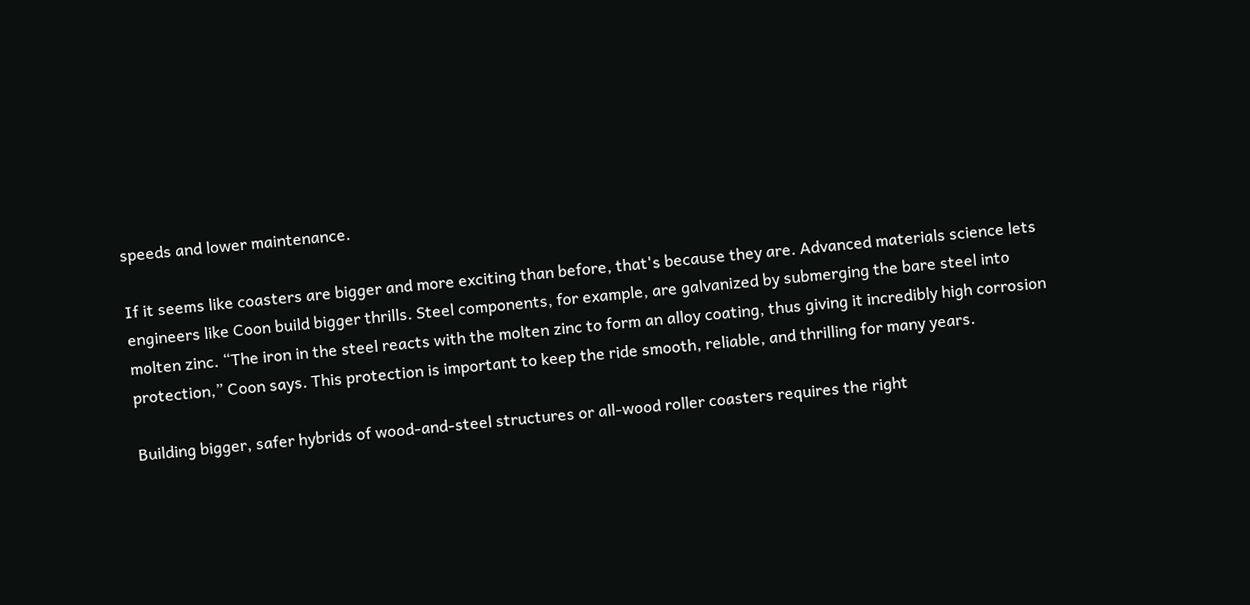speeds and lower maintenance.

If it seems like coasters are bigger and more exciting than before, that's because they are. Advanced materials science lets engineers like Coon build bigger thrills. Steel components, for example, are galvanized by submerging the bare steel into molten zinc. “The iron in the steel reacts with the molten zinc to form an alloy coating, thus giving it incredibly high corrosion protection,” Coon says. This protection is important to keep the ride smooth, reliable, and thrilling for many years.

Building bigger, safer hybrids of wood-and-steel structures or all-wood roller coasters requires the right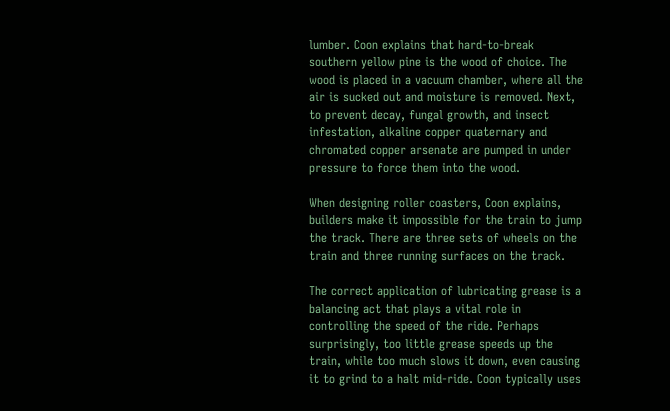lumber. Coon explains that hard-to-break southern yellow pine is the wood of choice. The wood is placed in a vacuum chamber, where all the air is sucked out and moisture is removed. Next, to prevent decay, fungal growth, and insect infestation, alkaline copper quaternary and chromated copper arsenate are pumped in under pressure to force them into the wood.

When designing roller coasters, Coon explains, builders make it impossible for the train to jump the track. There are three sets of wheels on the train and three running surfaces on the track.

The correct application of lubricating grease is a balancing act that plays a vital role in controlling the speed of the ride. Perhaps surprisingly, too little grease speeds up the train, while too much slows it down, even causing it to grind to a halt mid-ride. Coon typically uses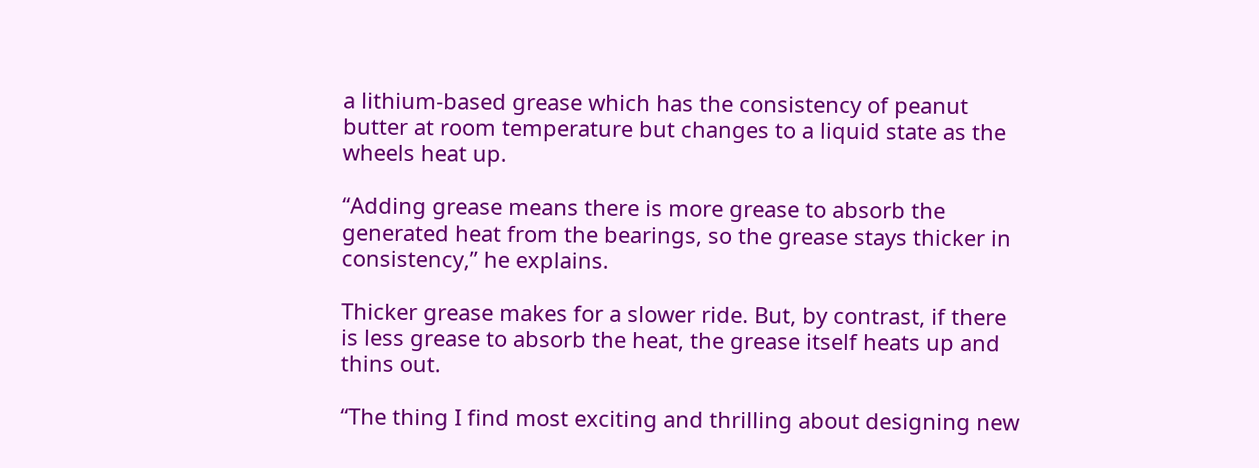a lithium-based grease which has the consistency of peanut butter at room temperature but changes to a liquid state as the wheels heat up.

“Adding grease means there is more grease to absorb the generated heat from the bearings, so the grease stays thicker in consistency,” he explains.

Thicker grease makes for a slower ride. But, by contrast, if there is less grease to absorb the heat, the grease itself heats up and thins out.

“The thing I find most exciting and thrilling about designing new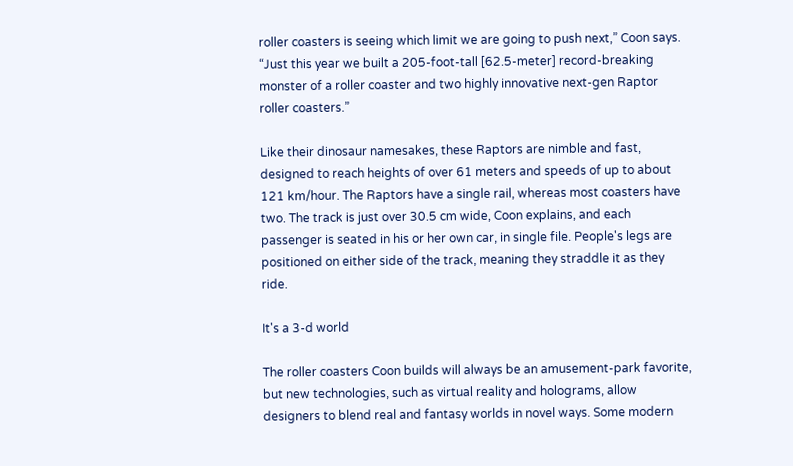roller coasters is seeing which limit we are going to push next,” Coon says. “Just this year we built a 205-foot-tall [62.5-meter] record-breaking monster of a roller coaster and two highly innovative next-gen Raptor roller coasters.”

Like their dinosaur namesakes, these Raptors are nimble and fast, designed to reach heights of over 61 meters and speeds of up to about 121 km/hour. The Raptors have a single rail, whereas most coasters have two. The track is just over 30.5 cm wide, Coon explains, and each passenger is seated in his or her own car, in single file. People's legs are positioned on either side of the track, meaning they straddle it as they ride.

It's a 3-d world

The roller coasters Coon builds will always be an amusement-park favorite, but new technologies, such as virtual reality and holograms, allow designers to blend real and fantasy worlds in novel ways. Some modern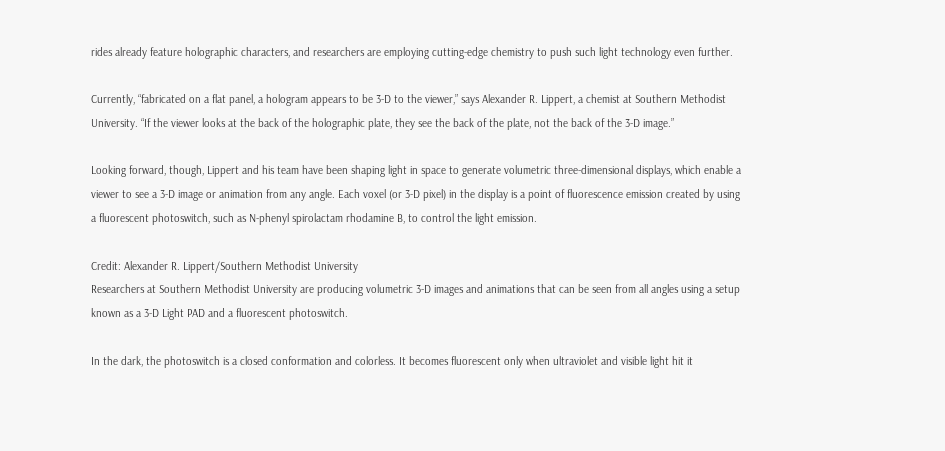rides already feature holographic characters, and researchers are employing cutting-edge chemistry to push such light technology even further.

Currently, “fabricated on a flat panel, a hologram appears to be 3-D to the viewer,” says Alexander R. Lippert, a chemist at Southern Methodist University. “If the viewer looks at the back of the holographic plate, they see the back of the plate, not the back of the 3-D image.”

Looking forward, though, Lippert and his team have been shaping light in space to generate volumetric three-dimensional displays, which enable a viewer to see a 3-D image or animation from any angle. Each voxel (or 3-D pixel) in the display is a point of fluorescence emission created by using a fluorescent photoswitch, such as N-phenyl spirolactam rhodamine B, to control the light emission.

Credit: Alexander R. Lippert/Southern Methodist University
Researchers at Southern Methodist University are producing volumetric 3-D images and animations that can be seen from all angles using a setup known as a 3-D Light PAD and a fluorescent photoswitch.

In the dark, the photoswitch is a closed conformation and colorless. It becomes fluorescent only when ultraviolet and visible light hit it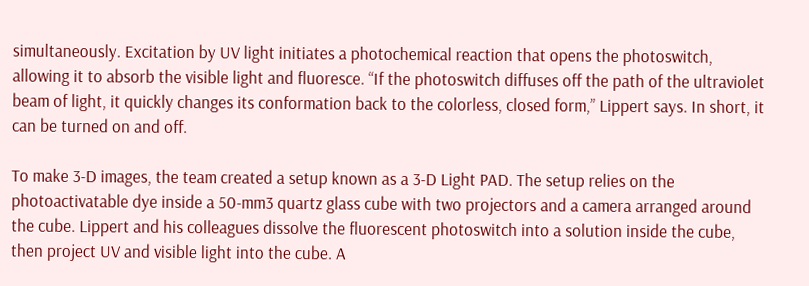simultaneously. Excitation by UV light initiates a photochemical reaction that opens the photoswitch, allowing it to absorb the visible light and fluoresce. “If the photoswitch diffuses off the path of the ultraviolet beam of light, it quickly changes its conformation back to the colorless, closed form,” Lippert says. In short, it can be turned on and off.

To make 3-D images, the team created a setup known as a 3-D Light PAD. The setup relies on the photoactivatable dye inside a 50-mm3 quartz glass cube with two projectors and a camera arranged around the cube. Lippert and his colleagues dissolve the fluorescent photoswitch into a solution inside the cube, then project UV and visible light into the cube. A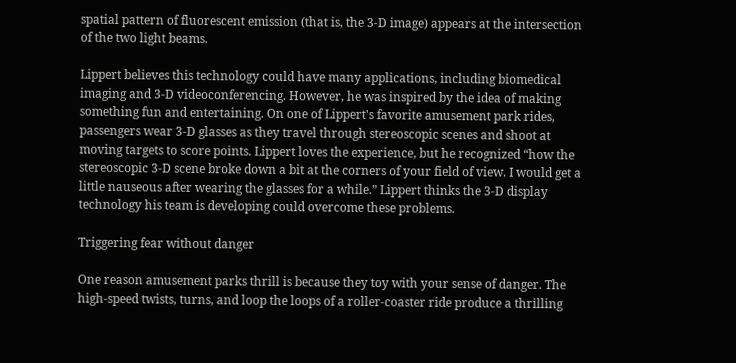spatial pattern of fluorescent emission (that is, the 3-D image) appears at the intersection of the two light beams.

Lippert believes this technology could have many applications, including biomedical imaging and 3-D videoconferencing. However, he was inspired by the idea of making something fun and entertaining. On one of Lippert's favorite amusement park rides, passengers wear 3-D glasses as they travel through stereoscopic scenes and shoot at moving targets to score points. Lippert loves the experience, but he recognized “how the stereoscopic 3-D scene broke down a bit at the corners of your field of view. I would get a little nauseous after wearing the glasses for a while.” Lippert thinks the 3-D display technology his team is developing could overcome these problems.

Triggering fear without danger

One reason amusement parks thrill is because they toy with your sense of danger. The high-speed twists, turns, and loop the loops of a roller-coaster ride produce a thrilling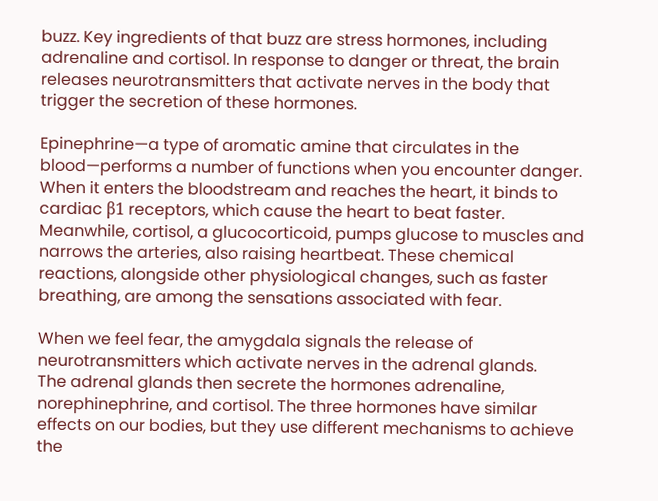buzz. Key ingredients of that buzz are stress hormones, including adrenaline and cortisol. In response to danger or threat, the brain releases neurotransmitters that activate nerves in the body that trigger the secretion of these hormones.

Epinephrine—a type of aromatic amine that circulates in the blood—performs a number of functions when you encounter danger. When it enters the bloodstream and reaches the heart, it binds to cardiac β1 receptors, which cause the heart to beat faster. Meanwhile, cortisol, a glucocorticoid, pumps glucose to muscles and narrows the arteries, also raising heartbeat. These chemical reactions, alongside other physiological changes, such as faster breathing, are among the sensations associated with fear.

When we feel fear, the amygdala signals the release of neurotransmitters which activate nerves in the adrenal glands.
The adrenal glands then secrete the hormones adrenaline, norephinephrine, and cortisol. The three hormones have similar effects on our bodies, but they use different mechanisms to achieve the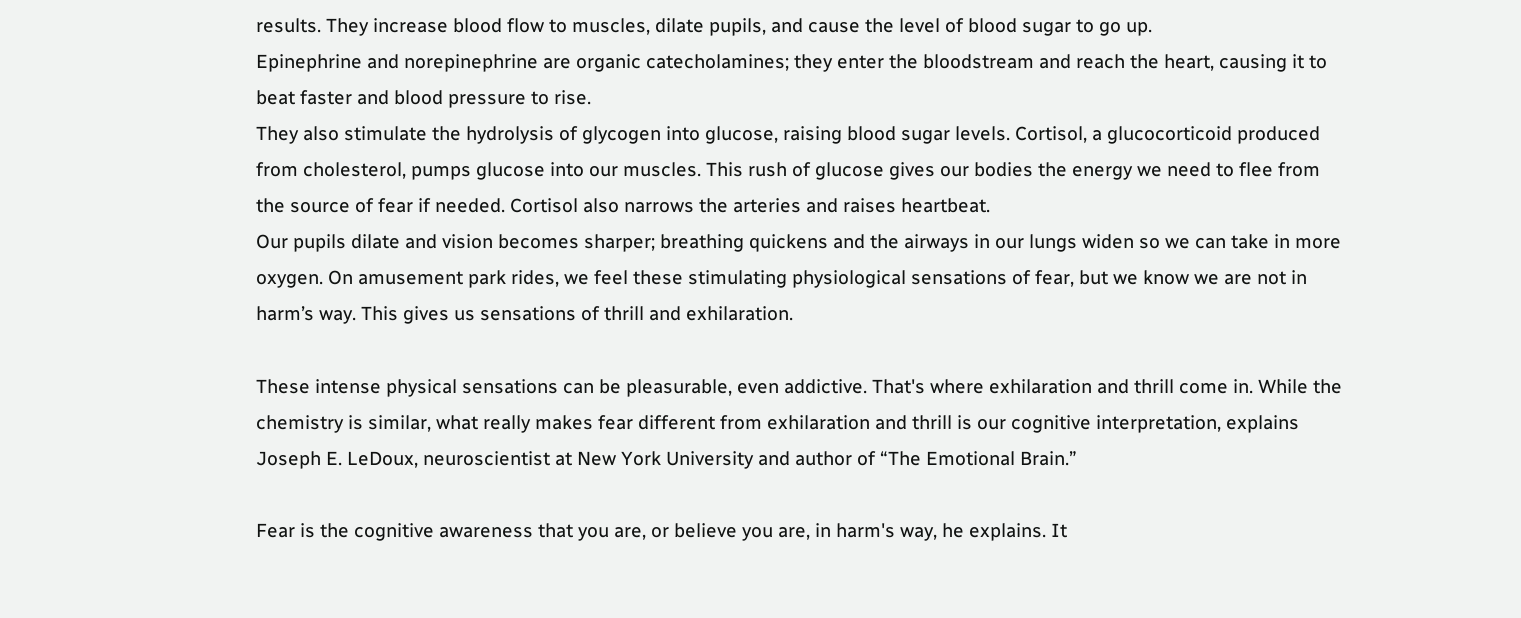results. They increase blood flow to muscles, dilate pupils, and cause the level of blood sugar to go up.
Epinephrine and norepinephrine are organic catecholamines; they enter the bloodstream and reach the heart, causing it to beat faster and blood pressure to rise.
They also stimulate the hydrolysis of glycogen into glucose, raising blood sugar levels. Cortisol, a glucocorticoid produced from cholesterol, pumps glucose into our muscles. This rush of glucose gives our bodies the energy we need to flee from the source of fear if needed. Cortisol also narrows the arteries and raises heartbeat.
Our pupils dilate and vision becomes sharper; breathing quickens and the airways in our lungs widen so we can take in more oxygen. On amusement park rides, we feel these stimulating physiological sensations of fear, but we know we are not in harm’s way. This gives us sensations of thrill and exhilaration.

These intense physical sensations can be pleasurable, even addictive. That's where exhilaration and thrill come in. While the chemistry is similar, what really makes fear different from exhilaration and thrill is our cognitive interpretation, explains Joseph E. LeDoux, neuroscientist at New York University and author of “The Emotional Brain.”

Fear is the cognitive awareness that you are, or believe you are, in harm's way, he explains. It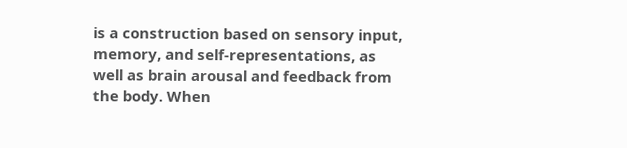is a construction based on sensory input, memory, and self-representations, as well as brain arousal and feedback from the body. When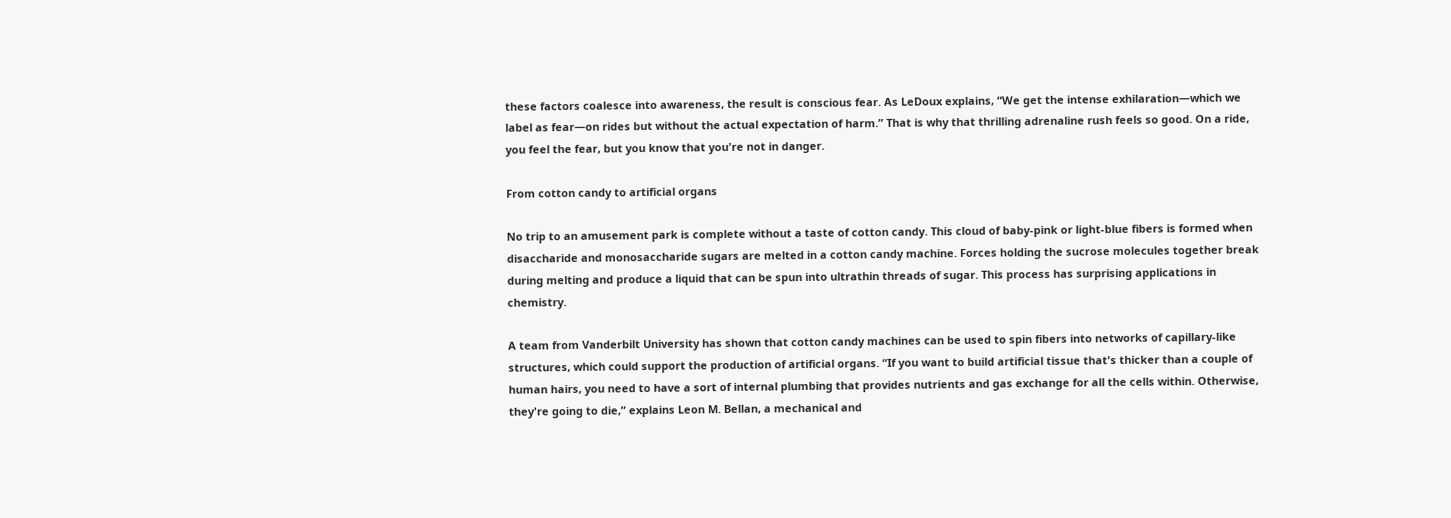these factors coalesce into awareness, the result is conscious fear. As LeDoux explains, “We get the intense exhilaration—which we label as fear—on rides but without the actual expectation of harm.” That is why that thrilling adrenaline rush feels so good. On a ride, you feel the fear, but you know that you're not in danger.

From cotton candy to artificial organs

No trip to an amusement park is complete without a taste of cotton candy. This cloud of baby-pink or light-blue fibers is formed when disaccharide and monosaccharide sugars are melted in a cotton candy machine. Forces holding the sucrose molecules together break during melting and produce a liquid that can be spun into ultrathin threads of sugar. This process has surprising applications in chemistry.

A team from Vanderbilt University has shown that cotton candy machines can be used to spin fibers into networks of capillary-like structures, which could support the production of artificial organs. “If you want to build artificial tissue that's thicker than a couple of human hairs, you need to have a sort of internal plumbing that provides nutrients and gas exchange for all the cells within. Otherwise, they're going to die,” explains Leon M. Bellan, a mechanical and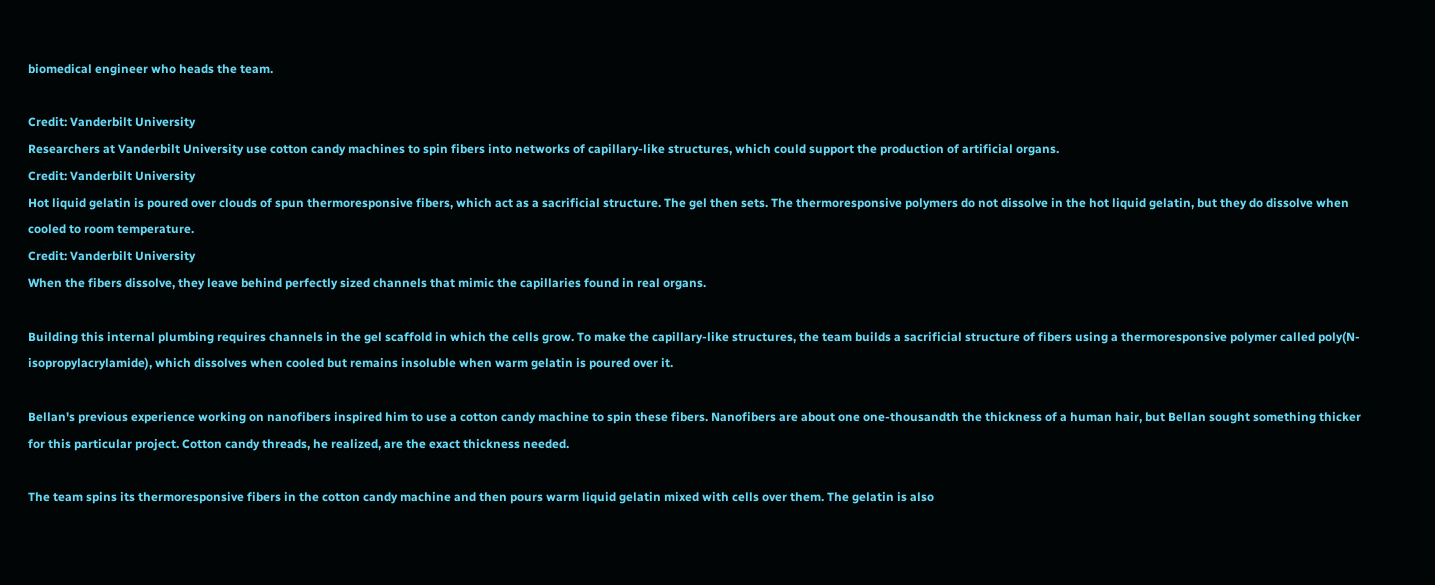biomedical engineer who heads the team.

Credit: Vanderbilt University
Researchers at Vanderbilt University use cotton candy machines to spin fibers into networks of capillary-like structures, which could support the production of artificial organs.
Credit: Vanderbilt University
Hot liquid gelatin is poured over clouds of spun thermoresponsive fibers, which act as a sacrificial structure. The gel then sets. The thermoresponsive polymers do not dissolve in the hot liquid gelatin, but they do dissolve when cooled to room temperature.
Credit: Vanderbilt University
When the fibers dissolve, they leave behind perfectly sized channels that mimic the capillaries found in real organs.

Building this internal plumbing requires channels in the gel scaffold in which the cells grow. To make the capillary-like structures, the team builds a sacrificial structure of fibers using a thermoresponsive polymer called poly(N-isopropylacrylamide), which dissolves when cooled but remains insoluble when warm gelatin is poured over it.

Bellan's previous experience working on nanofibers inspired him to use a cotton candy machine to spin these fibers. Nanofibers are about one one-thousandth the thickness of a human hair, but Bellan sought something thicker for this particular project. Cotton candy threads, he realized, are the exact thickness needed.

The team spins its thermoresponsive fibers in the cotton candy machine and then pours warm liquid gelatin mixed with cells over them. The gelatin is also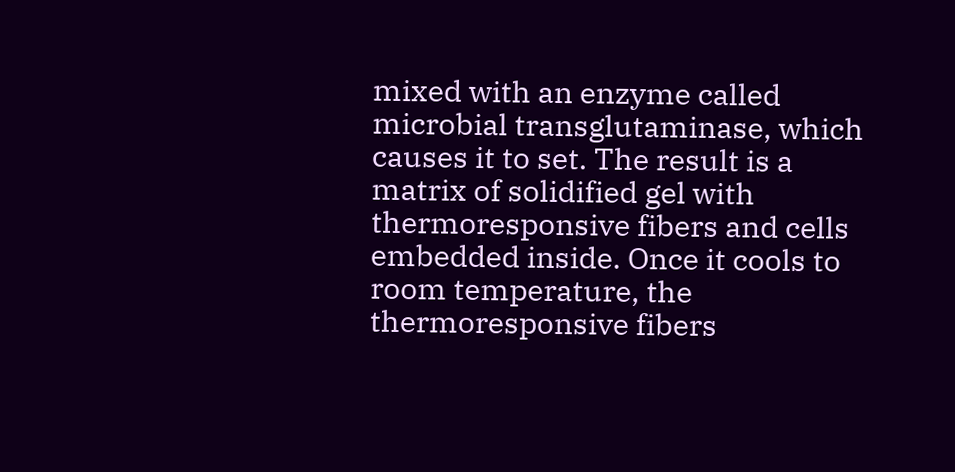mixed with an enzyme called microbial transglutaminase, which causes it to set. The result is a matrix of solidified gel with thermoresponsive fibers and cells embedded inside. Once it cools to room temperature, the thermoresponsive fibers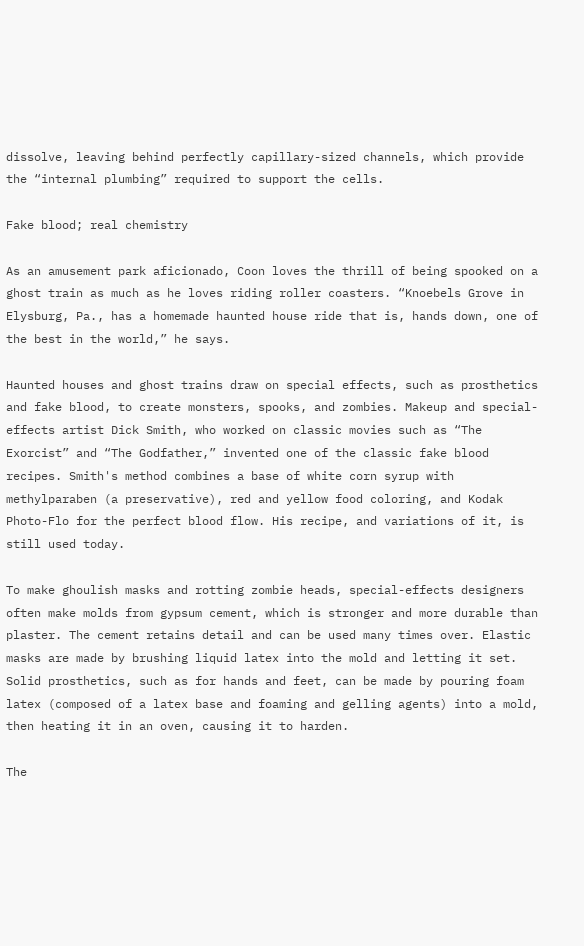dissolve, leaving behind perfectly capillary-sized channels, which provide the “internal plumbing” required to support the cells.

Fake blood; real chemistry

As an amusement park aficionado, Coon loves the thrill of being spooked on a ghost train as much as he loves riding roller coasters. “Knoebels Grove in Elysburg, Pa., has a homemade haunted house ride that is, hands down, one of the best in the world,” he says.

Haunted houses and ghost trains draw on special effects, such as prosthetics and fake blood, to create monsters, spooks, and zombies. Makeup and special-effects artist Dick Smith, who worked on classic movies such as “The Exorcist” and “The Godfather,” invented one of the classic fake blood recipes. Smith's method combines a base of white corn syrup with methylparaben (a preservative), red and yellow food coloring, and Kodak Photo-Flo for the perfect blood flow. His recipe, and variations of it, is still used today.

To make ghoulish masks and rotting zombie heads, special-effects designers often make molds from gypsum cement, which is stronger and more durable than plaster. The cement retains detail and can be used many times over. Elastic masks are made by brushing liquid latex into the mold and letting it set. Solid prosthetics, such as for hands and feet, can be made by pouring foam latex (composed of a latex base and foaming and gelling agents) into a mold, then heating it in an oven, causing it to harden.

The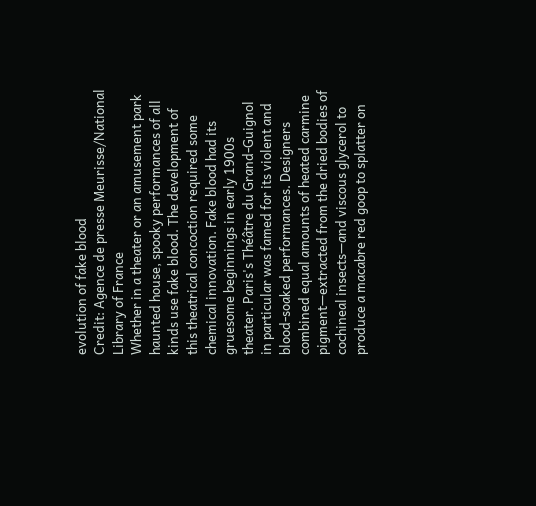evolution of fake blood
Credit: Agence de presse Meurisse/National Library of France
Whether in a theater or an amusement park haunted house, spooky performances of all kinds use fake blood. The development of this theatrical concoction required some chemical innovation. Fake blood had its gruesome beginnings in early 1900s theater. Paris's Théâtre du Grand-Guignol in particular was famed for its violent and blood-soaked performances. Designers combined equal amounts of heated carmine pigment—extracted from the dried bodies of cochineal insects—and viscous glycerol to produce a macabre red goop to splatter on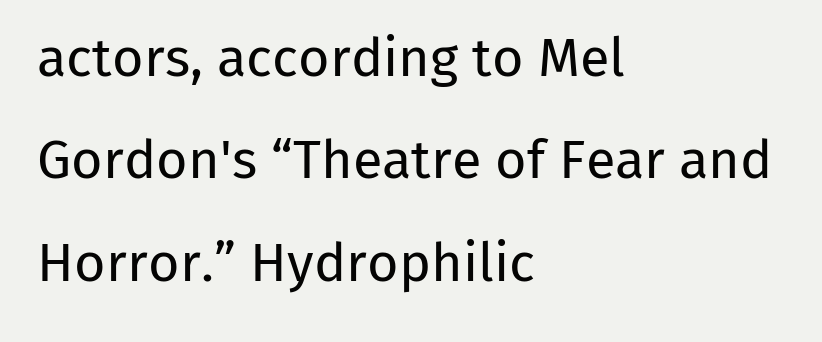actors, according to Mel Gordon's “Theatre of Fear and Horror.” Hydrophilic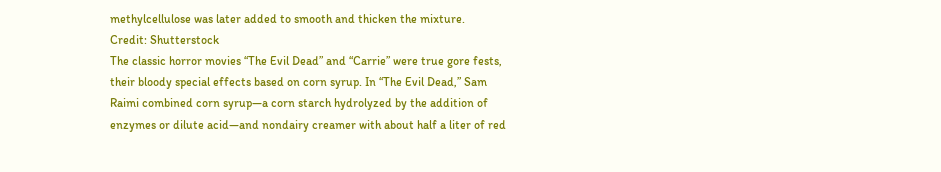methylcellulose was later added to smooth and thicken the mixture.
Credit: Shutterstock
The classic horror movies “The Evil Dead” and “Carrie” were true gore fests, their bloody special effects based on corn syrup. In “The Evil Dead,” Sam Raimi combined corn syrup—a corn starch hydrolyzed by the addition of enzymes or dilute acid—and nondairy creamer with about half a liter of red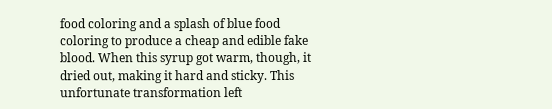food coloring and a splash of blue food coloring to produce a cheap and edible fake blood. When this syrup got warm, though, it dried out, making it hard and sticky. This unfortunate transformation left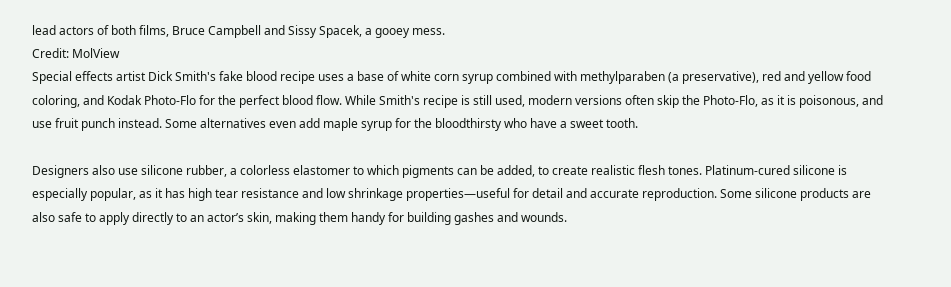lead actors of both films, Bruce Campbell and Sissy Spacek, a gooey mess.
Credit: MolView
Special effects artist Dick Smith's fake blood recipe uses a base of white corn syrup combined with methylparaben (a preservative), red and yellow food coloring, and Kodak Photo-Flo for the perfect blood flow. While Smith's recipe is still used, modern versions often skip the Photo-Flo, as it is poisonous, and use fruit punch instead. Some alternatives even add maple syrup for the bloodthirsty who have a sweet tooth.

Designers also use silicone rubber, a colorless elastomer to which pigments can be added, to create realistic flesh tones. Platinum-cured silicone is especially popular, as it has high tear resistance and low shrinkage properties—useful for detail and accurate reproduction. Some silicone products are also safe to apply directly to an actor’s skin, making them handy for building gashes and wounds.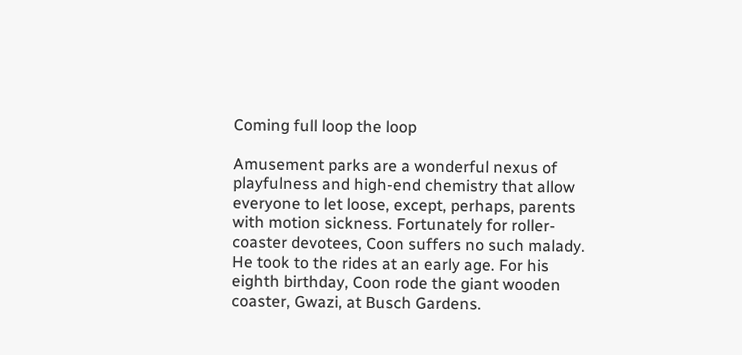Coming full loop the loop

Amusement parks are a wonderful nexus of playfulness and high-end chemistry that allow everyone to let loose, except, perhaps, parents with motion sickness. Fortunately for roller-coaster devotees, Coon suffers no such malady. He took to the rides at an early age. For his eighth birthday, Coon rode the giant wooden coaster, Gwazi, at Busch Gardens.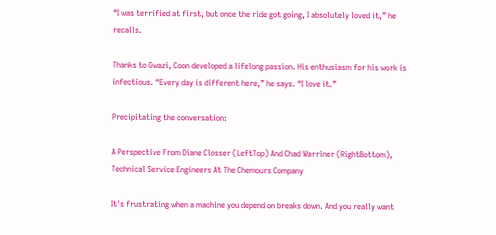“I was terrified at first, but once the ride got going, I absolutely loved it,” he recalls.

Thanks to Gwazi, Coon developed a lifelong passion. His enthusiasm for his work is infectious. “Every day is different here,” he says. “I love it.”

Precipitating the conversation:

A Perspective From Diane Closser (LeftTop) And Chad Warriner (RightBottom), Technical Service Engineers At The Chemours Company

It's frustrating when a machine you depend on breaks down. And you really want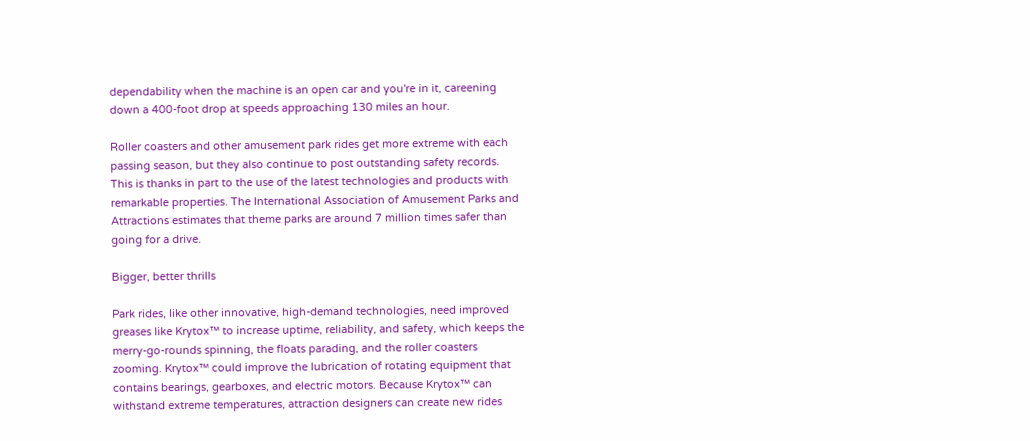dependability when the machine is an open car and you're in it, careening down a 400-foot drop at speeds approaching 130 miles an hour.

Roller coasters and other amusement park rides get more extreme with each passing season, but they also continue to post outstanding safety records. This is thanks in part to the use of the latest technologies and products with remarkable properties. The International Association of Amusement Parks and Attractions estimates that theme parks are around 7 million times safer than going for a drive.

Bigger, better thrills

Park rides, like other innovative, high-demand technologies, need improved greases like Krytox™ to increase uptime, reliability, and safety, which keeps the merry-go-rounds spinning, the floats parading, and the roller coasters zooming. Krytox™ could improve the lubrication of rotating equipment that contains bearings, gearboxes, and electric motors. Because Krytox™ can withstand extreme temperatures, attraction designers can create new rides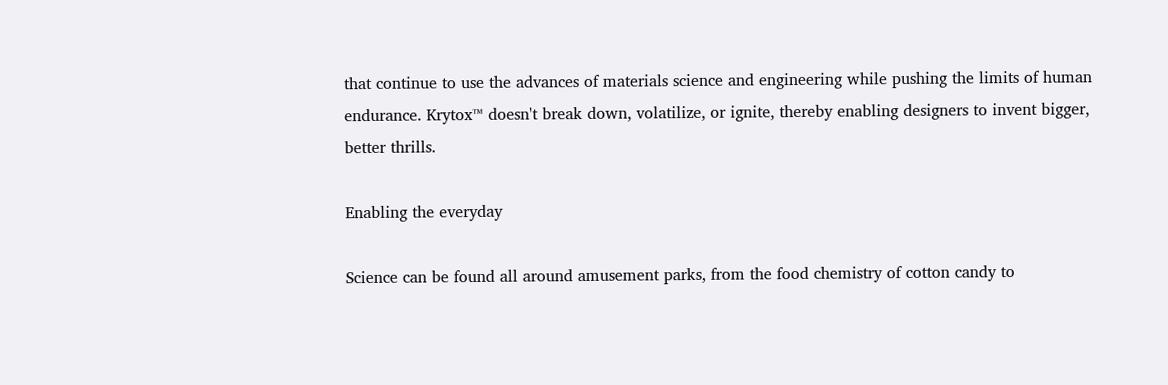that continue to use the advances of materials science and engineering while pushing the limits of human endurance. Krytox™ doesn't break down, volatilize, or ignite, thereby enabling designers to invent bigger, better thrills.

Enabling the everyday

Science can be found all around amusement parks, from the food chemistry of cotton candy to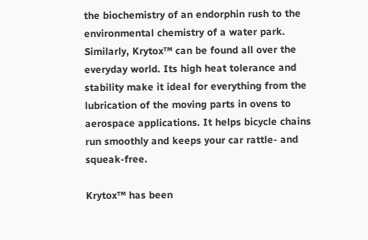the biochemistry of an endorphin rush to the environmental chemistry of a water park. Similarly, Krytox™ can be found all over the everyday world. Its high heat tolerance and stability make it ideal for everything from the lubrication of the moving parts in ovens to aerospace applications. It helps bicycle chains run smoothly and keeps your car rattle- and squeak-free.

Krytox™ has been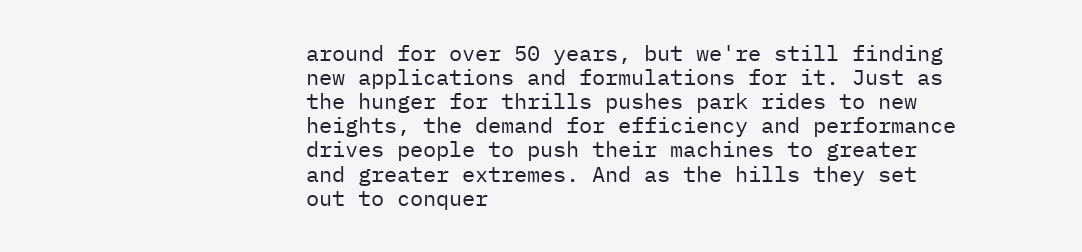around for over 50 years, but we're still finding new applications and formulations for it. Just as the hunger for thrills pushes park rides to new heights, the demand for efficiency and performance drives people to push their machines to greater and greater extremes. And as the hills they set out to conquer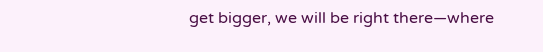get bigger, we will be right there—where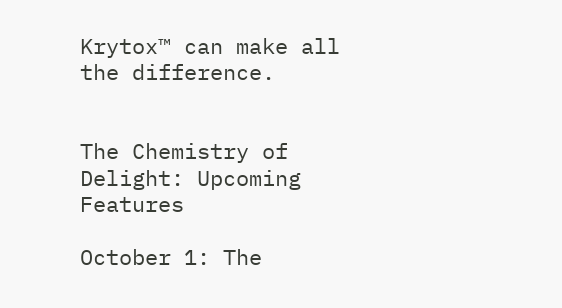Krytox™ can make all the difference.


The Chemistry of Delight: Upcoming Features

October 1: The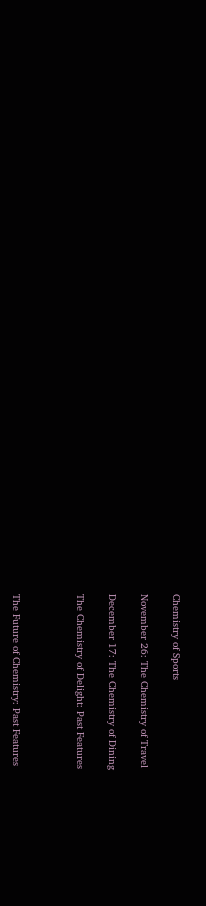Chemistry of Sports

November 26: The Chemistry of Travel

December 17: The Chemistry of Dining

The Chemistry of Delight: Past Features



The Future of Chemistry: Past Features